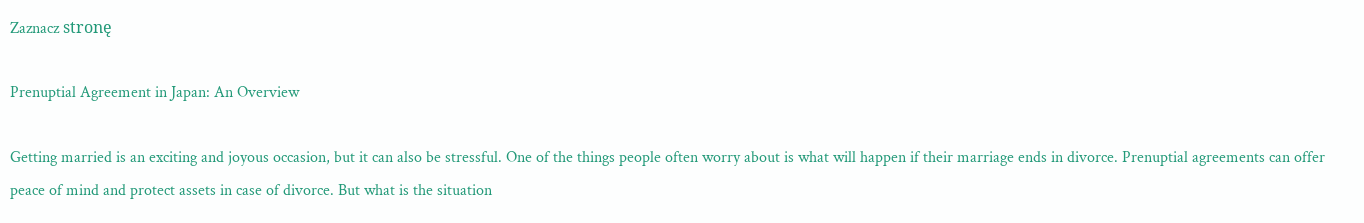Zaznacz stronę

Prenuptial Agreement in Japan: An Overview

Getting married is an exciting and joyous occasion, but it can also be stressful. One of the things people often worry about is what will happen if their marriage ends in divorce. Prenuptial agreements can offer peace of mind and protect assets in case of divorce. But what is the situation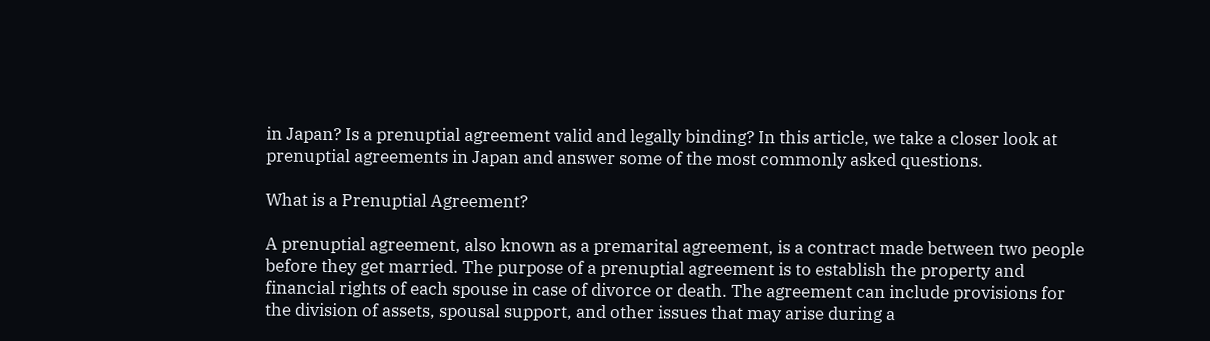in Japan? Is a prenuptial agreement valid and legally binding? In this article, we take a closer look at prenuptial agreements in Japan and answer some of the most commonly asked questions.

What is a Prenuptial Agreement?

A prenuptial agreement, also known as a premarital agreement, is a contract made between two people before they get married. The purpose of a prenuptial agreement is to establish the property and financial rights of each spouse in case of divorce or death. The agreement can include provisions for the division of assets, spousal support, and other issues that may arise during a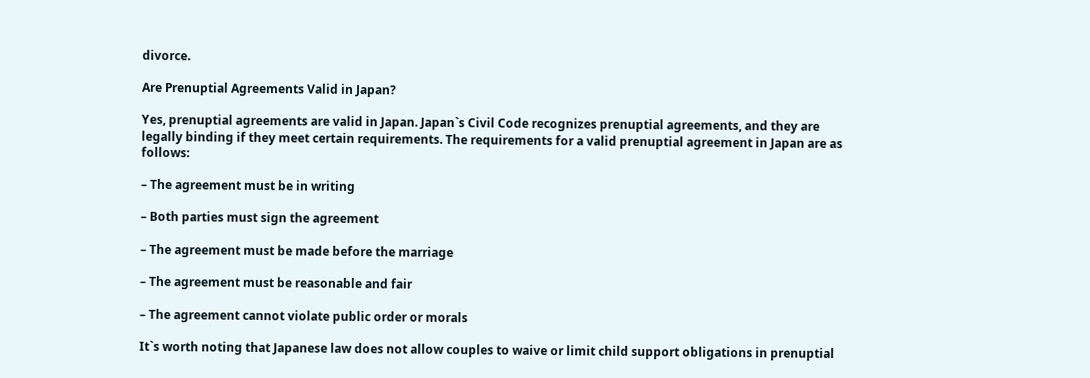divorce.

Are Prenuptial Agreements Valid in Japan?

Yes, prenuptial agreements are valid in Japan. Japan`s Civil Code recognizes prenuptial agreements, and they are legally binding if they meet certain requirements. The requirements for a valid prenuptial agreement in Japan are as follows:

– The agreement must be in writing

– Both parties must sign the agreement

– The agreement must be made before the marriage

– The agreement must be reasonable and fair

– The agreement cannot violate public order or morals

It`s worth noting that Japanese law does not allow couples to waive or limit child support obligations in prenuptial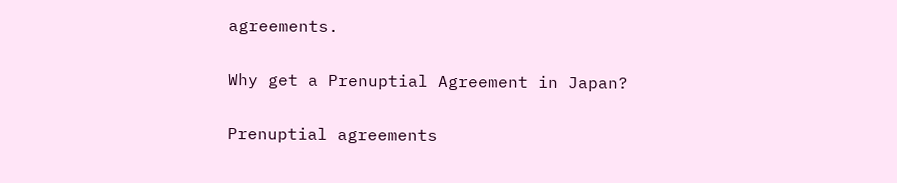agreements.

Why get a Prenuptial Agreement in Japan?

Prenuptial agreements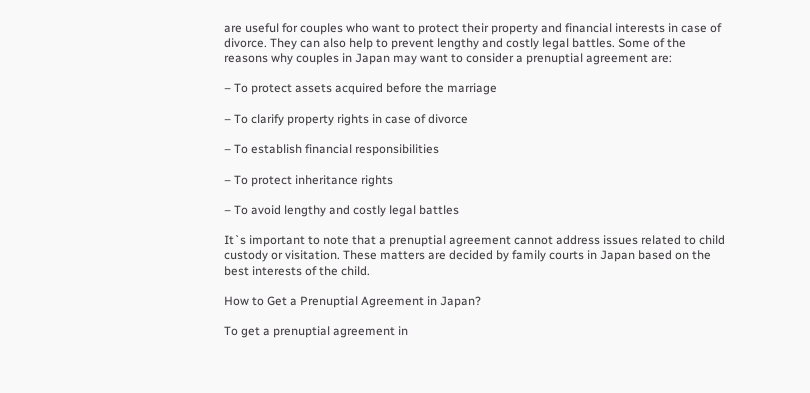are useful for couples who want to protect their property and financial interests in case of divorce. They can also help to prevent lengthy and costly legal battles. Some of the reasons why couples in Japan may want to consider a prenuptial agreement are:

– To protect assets acquired before the marriage

– To clarify property rights in case of divorce

– To establish financial responsibilities

– To protect inheritance rights

– To avoid lengthy and costly legal battles

It`s important to note that a prenuptial agreement cannot address issues related to child custody or visitation. These matters are decided by family courts in Japan based on the best interests of the child.

How to Get a Prenuptial Agreement in Japan?

To get a prenuptial agreement in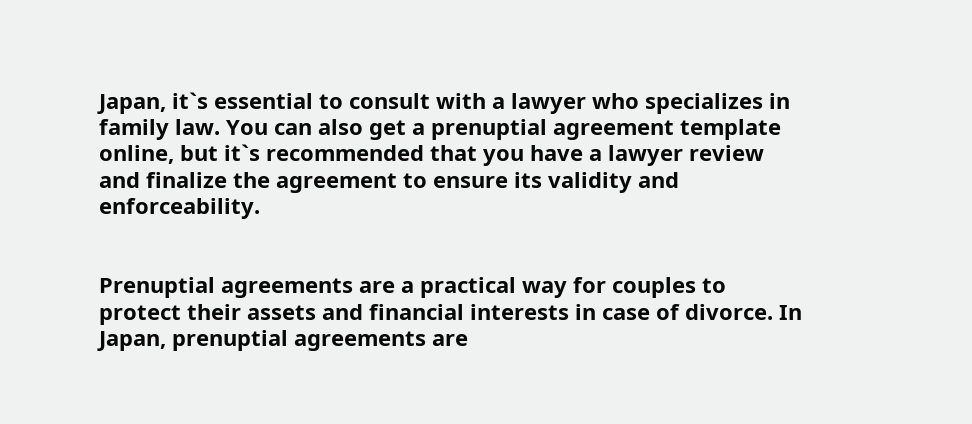Japan, it`s essential to consult with a lawyer who specializes in family law. You can also get a prenuptial agreement template online, but it`s recommended that you have a lawyer review and finalize the agreement to ensure its validity and enforceability.


Prenuptial agreements are a practical way for couples to protect their assets and financial interests in case of divorce. In Japan, prenuptial agreements are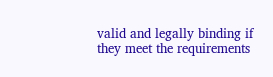valid and legally binding if they meet the requirements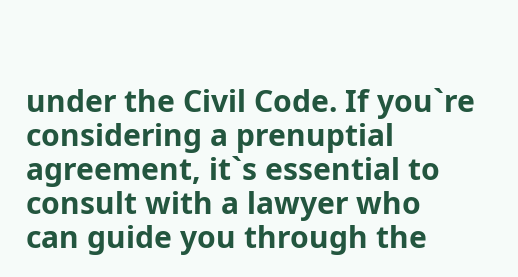under the Civil Code. If you`re considering a prenuptial agreement, it`s essential to consult with a lawyer who can guide you through the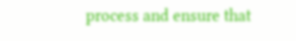process and ensure that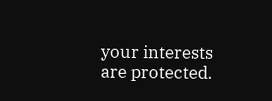your interests are protected.